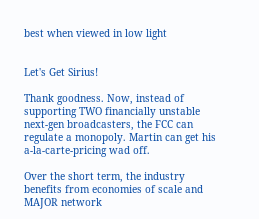best when viewed in low light


Let's Get Sirius!

Thank goodness. Now, instead of supporting TWO financially unstable next-gen broadcasters, the FCC can regulate a monopoly. Martin can get his a-la-carte-pricing wad off.

Over the short term, the industry benefits from economies of scale and MAJOR network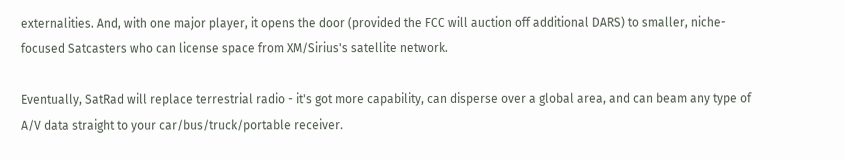externalities. And, with one major player, it opens the door (provided the FCC will auction off additional DARS) to smaller, niche-focused Satcasters who can license space from XM/Sirius's satellite network.

Eventually, SatRad will replace terrestrial radio - it's got more capability, can disperse over a global area, and can beam any type of A/V data straight to your car/bus/truck/portable receiver.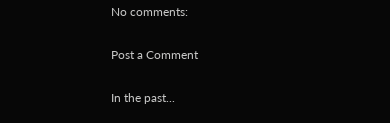No comments:

Post a Comment

In the past...